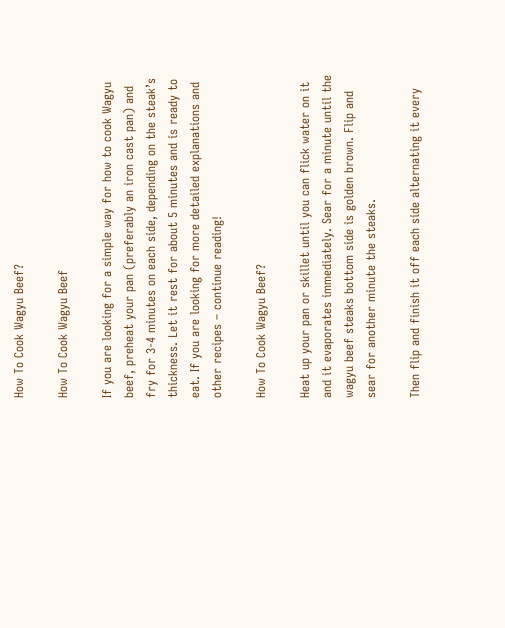How To Cook Wagyu Beef?

How To Cook Wagyu Beef

If you are looking for a simple way for how to cook Wagyu beef, preheat your pan (preferably an iron cast pan) and fry for 3-4 minutes on each side, depending on the steak’s thickness. Let it rest for about 5 minutes and is ready to eat. If you are looking for more detailed explanations and other recipes – continue reading!

How To Cook Wagyu Beef?

Heat up your pan or skillet until you can flick water on it and it evaporates immediately. Sear for a minute until the wagyu beef steaks bottom side is golden brown. Flip and sear for another minute the steaks.

Then flip and finish it off each side alternating it every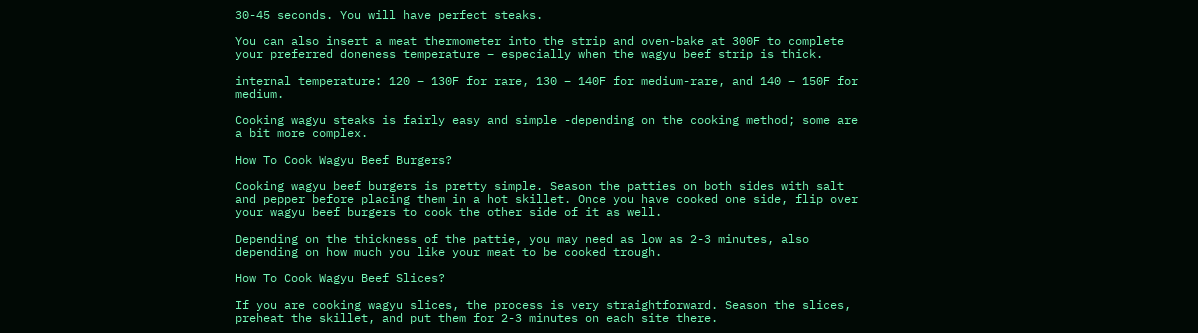30-45 seconds. You will have perfect steaks.

You can also insert a meat thermometer into the strip and oven-bake at 300F to complete your preferred doneness temperature – especially when the wagyu beef strip is thick.

internal temperature: 120 – 130F for rare, 130 – 140F for medium-rare, and 140 – 150F for medium.

Cooking wagyu steaks is fairly easy and simple -depending on the cooking method; some are a bit more complex.

How To Cook Wagyu Beef Burgers?

Cooking wagyu beef burgers is pretty simple. Season the patties on both sides with salt and pepper before placing them in a hot skillet. Once you have cooked one side, flip over your wagyu beef burgers to cook the other side of it as well.

Depending on the thickness of the pattie, you may need as low as 2-3 minutes, also depending on how much you like your meat to be cooked trough.

How To Cook Wagyu Beef Slices?

If you are cooking wagyu slices, the process is very straightforward. Season the slices, preheat the skillet, and put them for 2-3 minutes on each site there.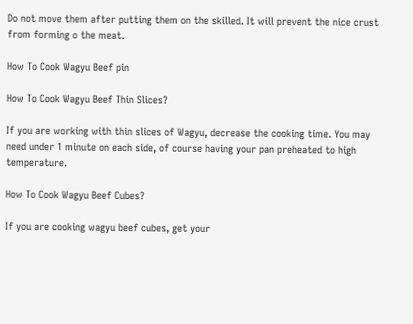Do not move them after putting them on the skilled. It will prevent the nice crust from forming o the meat.

How To Cook Wagyu Beef pin

How To Cook Wagyu Beef Thin Slices?

If you are working with thin slices of Wagyu, decrease the cooking time. You may need under 1 minute on each side, of course having your pan preheated to high temperature.

How To Cook Wagyu Beef Cubes?

If you are cooking wagyu beef cubes, get your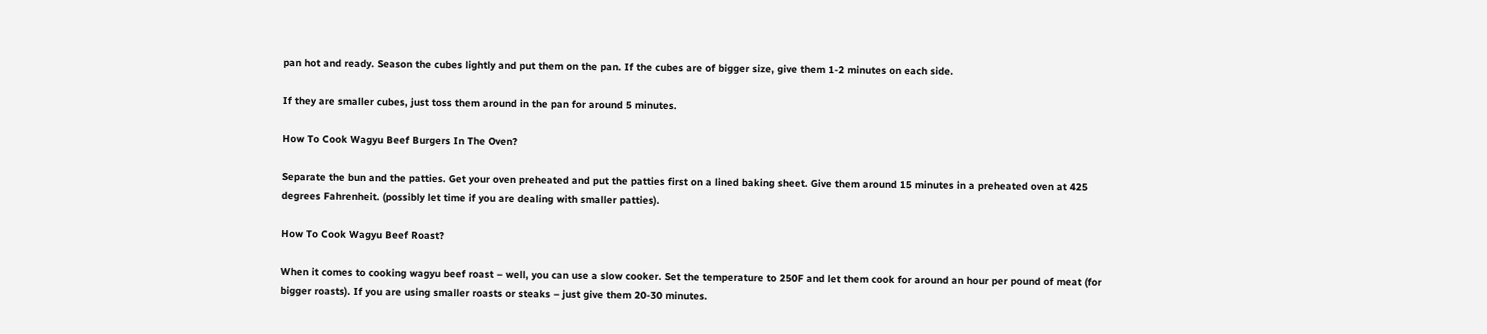pan hot and ready. Season the cubes lightly and put them on the pan. If the cubes are of bigger size, give them 1-2 minutes on each side.

If they are smaller cubes, just toss them around in the pan for around 5 minutes.

How To Cook Wagyu Beef Burgers In The Oven?

Separate the bun and the patties. Get your oven preheated and put the patties first on a lined baking sheet. Give them around 15 minutes in a preheated oven at 425 degrees Fahrenheit. (possibly let time if you are dealing with smaller patties).

How To Cook Wagyu Beef Roast?

When it comes to cooking wagyu beef roast – well, you can use a slow cooker. Set the temperature to 250F and let them cook for around an hour per pound of meat (for bigger roasts). If you are using smaller roasts or steaks – just give them 20-30 minutes.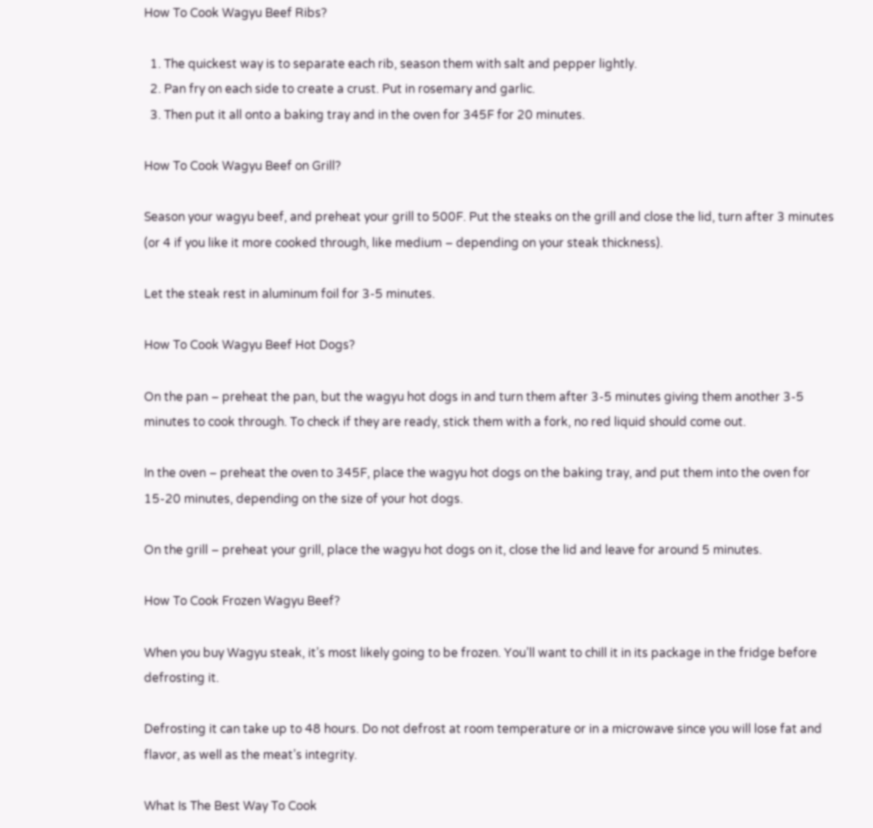How To Cook Wagyu Beef Ribs?

  1. The quickest way is to separate each rib, season them with salt and pepper lightly.
  2. Pan fry on each side to create a crust. Put in rosemary and garlic.
  3. Then put it all onto a baking tray and in the oven for 345F for 20 minutes.

How To Cook Wagyu Beef on Grill?

Season your wagyu beef, and preheat your grill to 500F. Put the steaks on the grill and close the lid, turn after 3 minutes (or 4 if you like it more cooked through, like medium – depending on your steak thickness).

Let the steak rest in aluminum foil for 3-5 minutes.

How To Cook Wagyu Beef Hot Dogs?

On the pan – preheat the pan, but the wagyu hot dogs in and turn them after 3-5 minutes giving them another 3-5 minutes to cook through. To check if they are ready, stick them with a fork, no red liquid should come out.

In the oven – preheat the oven to 345F, place the wagyu hot dogs on the baking tray, and put them into the oven for 15-20 minutes, depending on the size of your hot dogs.

On the grill – preheat your grill, place the wagyu hot dogs on it, close the lid and leave for around 5 minutes.

How To Cook Frozen Wagyu Beef?

When you buy Wagyu steak, it’s most likely going to be frozen. You’ll want to chill it in its package in the fridge before defrosting it.

Defrosting it can take up to 48 hours. Do not defrost at room temperature or in a microwave since you will lose fat and flavor, as well as the meat’s integrity.

What Is The Best Way To Cook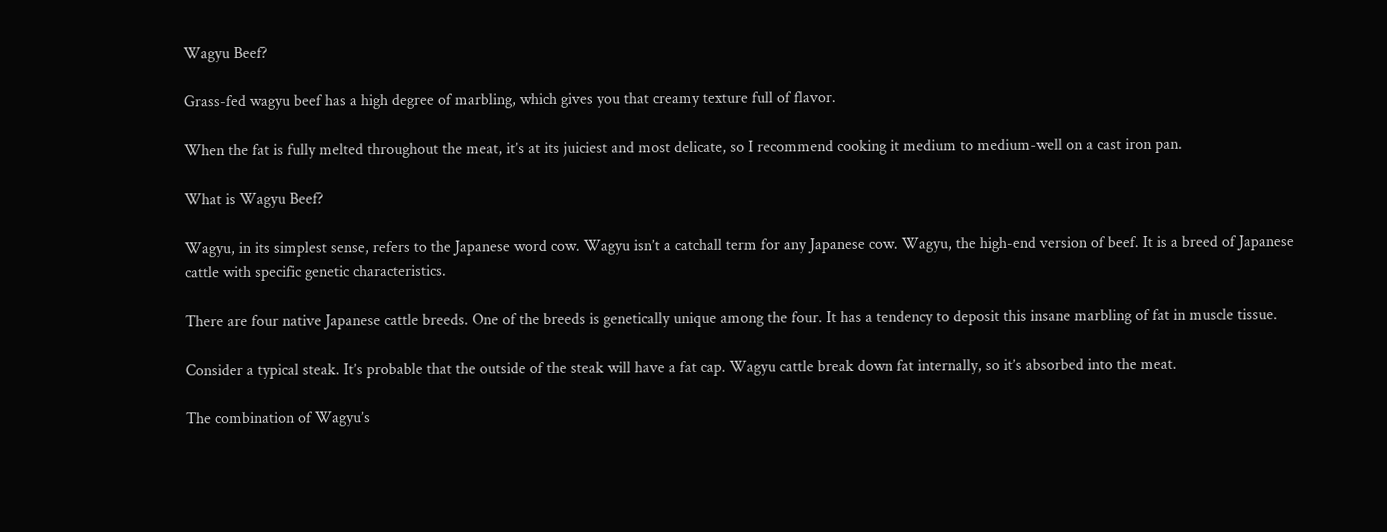Wagyu Beef?

Grass-fed wagyu beef has a high degree of marbling, which gives you that creamy texture full of flavor.

When the fat is fully melted throughout the meat, it’s at its juiciest and most delicate, so I recommend cooking it medium to medium-well on a cast iron pan.

What is Wagyu Beef?

Wagyu, in its simplest sense, refers to the Japanese word cow. Wagyu isn’t a catchall term for any Japanese cow. Wagyu, the high-end version of beef. It is a breed of Japanese cattle with specific genetic characteristics.

There are four native Japanese cattle breeds. One of the breeds is genetically unique among the four. It has a tendency to deposit this insane marbling of fat in muscle tissue.

Consider a typical steak. It’s probable that the outside of the steak will have a fat cap. Wagyu cattle break down fat internally, so it’s absorbed into the meat.

The combination of Wagyu’s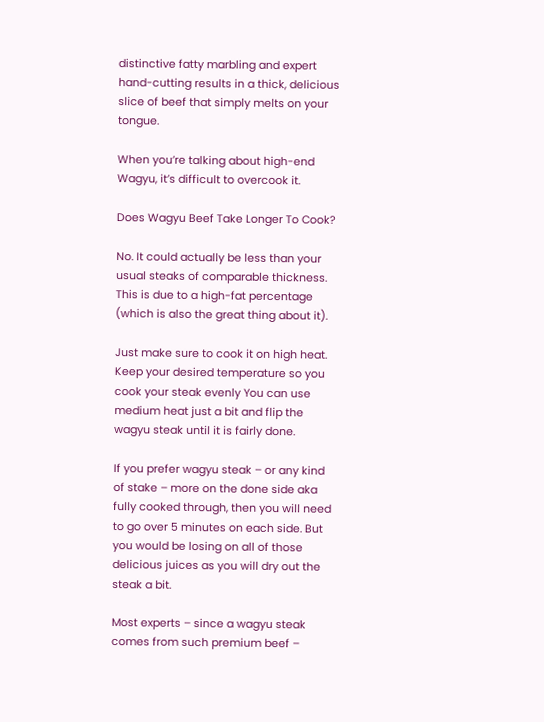distinctive fatty marbling and expert hand-cutting results in a thick, delicious slice of beef that simply melts on your tongue.

When you’re talking about high-end Wagyu, it’s difficult to overcook it.

Does Wagyu Beef Take Longer To Cook?

No. It could actually be less than your usual steaks of comparable thickness. This is due to a high-fat percentage (which is also the great thing about it).

Just make sure to cook it on high heat. Keep your desired temperature so you cook your steak evenly You can use medium heat just a bit and flip the wagyu steak until it is fairly done.

If you prefer wagyu steak – or any kind of stake – more on the done side aka fully cooked through, then you will need to go over 5 minutes on each side. But you would be losing on all of those delicious juices as you will dry out the steak a bit.

Most experts – since a wagyu steak comes from such premium beef –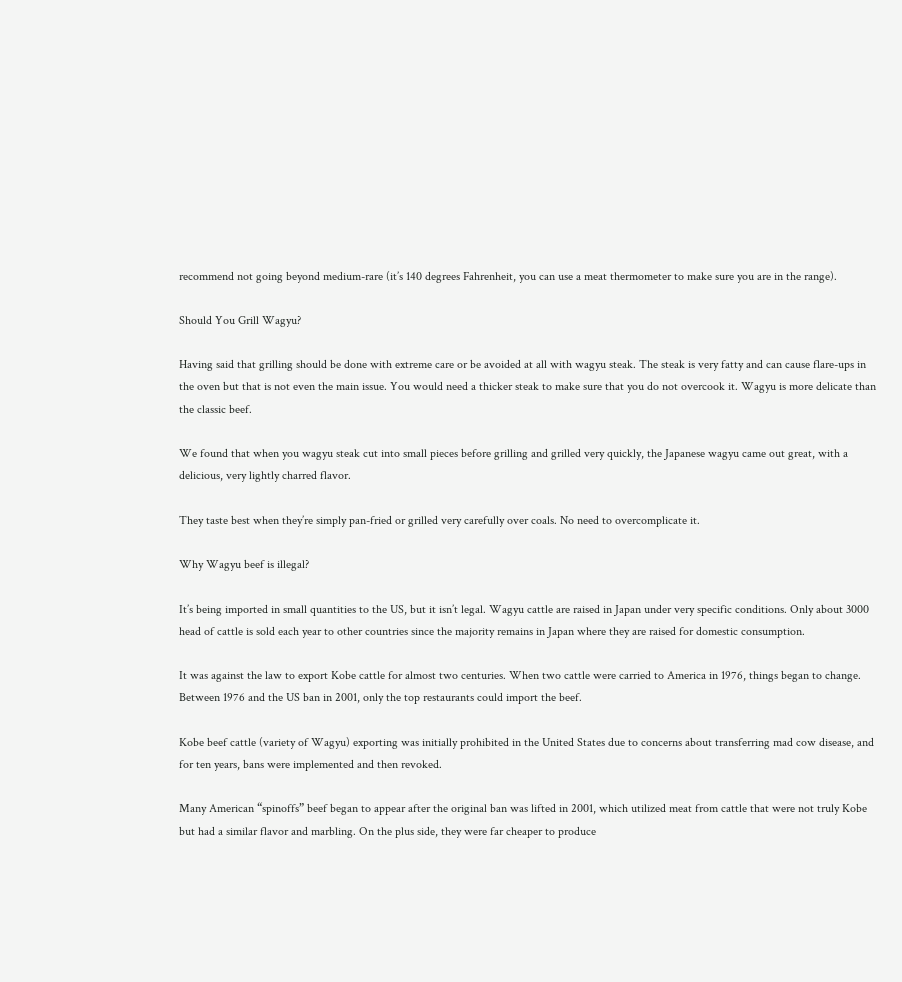recommend not going beyond medium-rare (it’s 140 degrees Fahrenheit, you can use a meat thermometer to make sure you are in the range).

Should You Grill Wagyu?

Having said that grilling should be done with extreme care or be avoided at all with wagyu steak. The steak is very fatty and can cause flare-ups in the oven but that is not even the main issue. You would need a thicker steak to make sure that you do not overcook it. Wagyu is more delicate than the classic beef.

We found that when you wagyu steak cut into small pieces before grilling and grilled very quickly, the Japanese wagyu came out great, with a delicious, very lightly charred flavor.

They taste best when they’re simply pan-fried or grilled very carefully over coals. No need to overcomplicate it.

Why Wagyu beef is illegal?

It’s being imported in small quantities to the US, but it isn’t legal. Wagyu cattle are raised in Japan under very specific conditions. Only about 3000 head of cattle is sold each year to other countries since the majority remains in Japan where they are raised for domestic consumption.

It was against the law to export Kobe cattle for almost two centuries. When two cattle were carried to America in 1976, things began to change. Between 1976 and the US ban in 2001, only the top restaurants could import the beef.

Kobe beef cattle (variety of Wagyu) exporting was initially prohibited in the United States due to concerns about transferring mad cow disease, and for ten years, bans were implemented and then revoked.

Many American “spinoffs” beef began to appear after the original ban was lifted in 2001, which utilized meat from cattle that were not truly Kobe but had a similar flavor and marbling. On the plus side, they were far cheaper to produce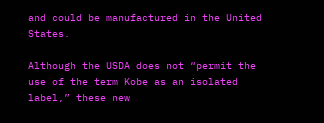and could be manufactured in the United States.

Although the USDA does not “permit the use of the term Kobe as an isolated label,” these new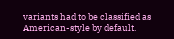variants had to be classified as American-style by default.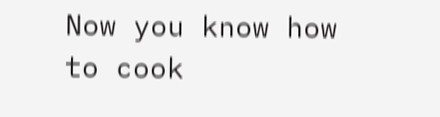Now you know how to cook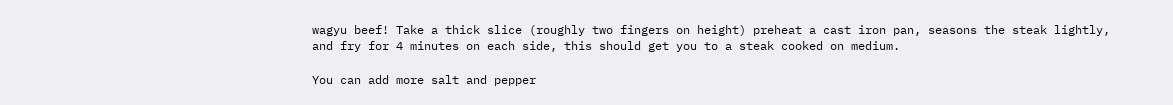wagyu beef! Take a thick slice (roughly two fingers on height) preheat a cast iron pan, seasons the steak lightly, and fry for 4 minutes on each side, this should get you to a steak cooked on medium.

You can add more salt and pepper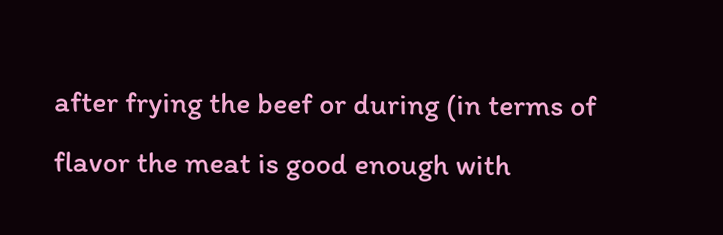after frying the beef or during (in terms of flavor the meat is good enough with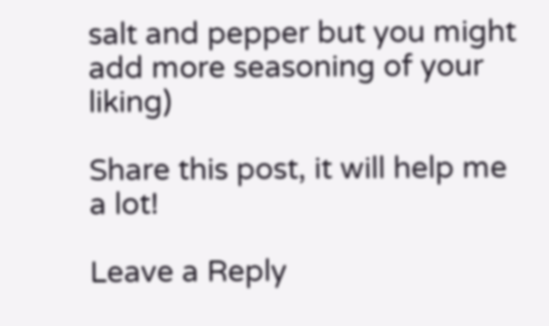salt and pepper but you might add more seasoning of your liking)

Share this post, it will help me a lot!

Leave a Reply